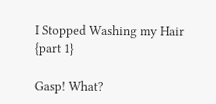I Stopped Washing my Hair {part 1}

Gasp! What?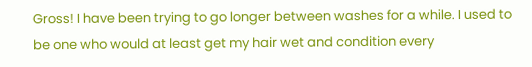Gross! I have been trying to go longer between washes for a while. I used to be one who would at least get my hair wet and condition every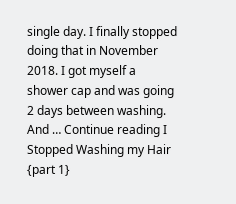single day. I finally stopped doing that in November 2018. I got myself a shower cap and was going 2 days between washing. And … Continue reading I Stopped Washing my Hair {part 1}